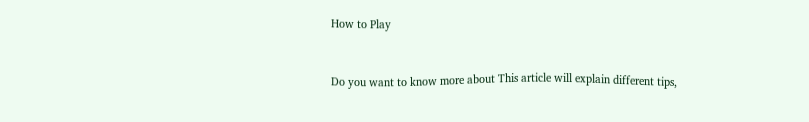How to Play


Do you want to know more about This article will explain different tips,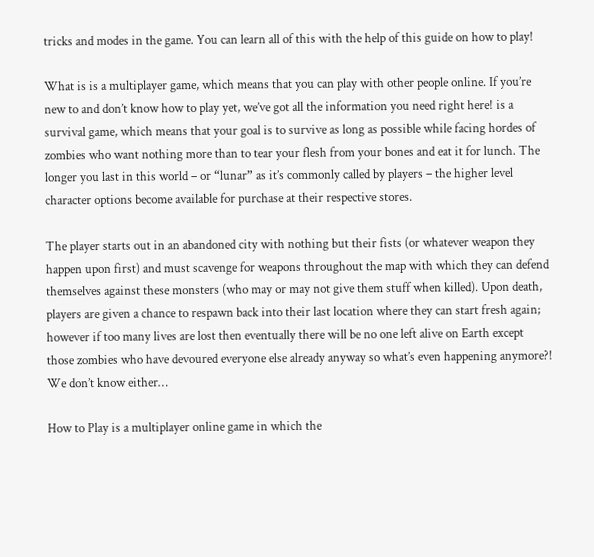tricks and modes in the game. You can learn all of this with the help of this guide on how to play!

What is is a multiplayer game, which means that you can play with other people online. If you’re new to and don’t know how to play yet, we’ve got all the information you need right here! is a survival game, which means that your goal is to survive as long as possible while facing hordes of zombies who want nothing more than to tear your flesh from your bones and eat it for lunch. The longer you last in this world – or “lunar” as it’s commonly called by players – the higher level character options become available for purchase at their respective stores.

The player starts out in an abandoned city with nothing but their fists (or whatever weapon they happen upon first) and must scavenge for weapons throughout the map with which they can defend themselves against these monsters (who may or may not give them stuff when killed). Upon death, players are given a chance to respawn back into their last location where they can start fresh again; however if too many lives are lost then eventually there will be no one left alive on Earth except those zombies who have devoured everyone else already anyway so what’s even happening anymore?! We don’t know either…

How to Play is a multiplayer online game in which the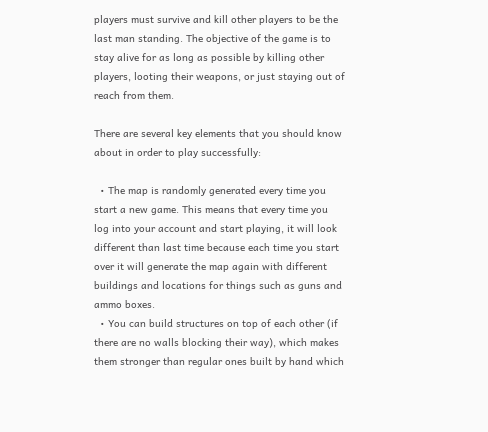players must survive and kill other players to be the last man standing. The objective of the game is to stay alive for as long as possible by killing other players, looting their weapons, or just staying out of reach from them.

There are several key elements that you should know about in order to play successfully:

  • The map is randomly generated every time you start a new game. This means that every time you log into your account and start playing, it will look different than last time because each time you start over it will generate the map again with different buildings and locations for things such as guns and ammo boxes.
  • You can build structures on top of each other (if there are no walls blocking their way), which makes them stronger than regular ones built by hand which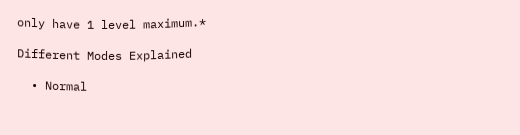only have 1 level maximum.*

Different Modes Explained

  • Normal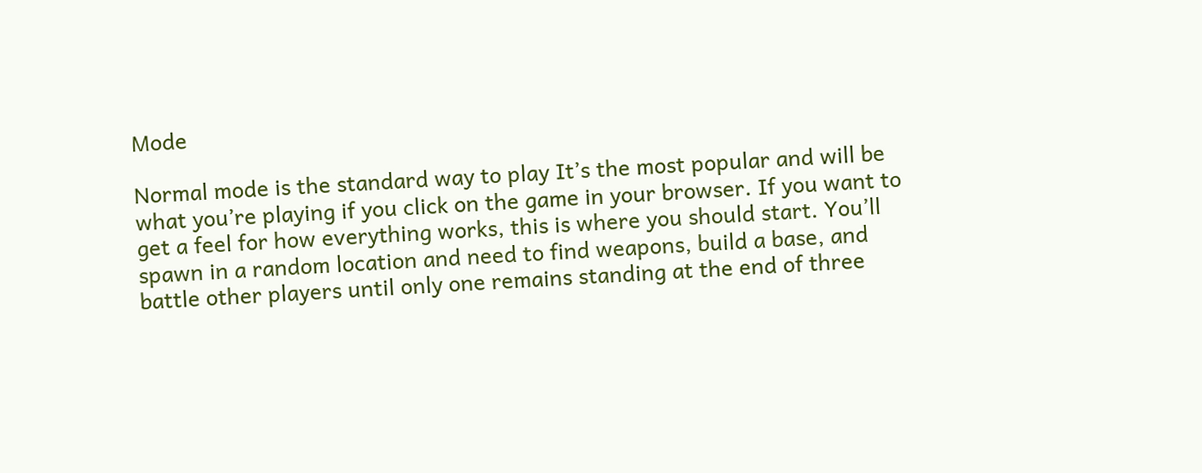Mode

Normal mode is the standard way to play It’s the most popular and will be what you’re playing if you click on the game in your browser. If you want to get a feel for how everything works, this is where you should start. You’ll spawn in a random location and need to find weapons, build a base, and battle other players until only one remains standing at the end of three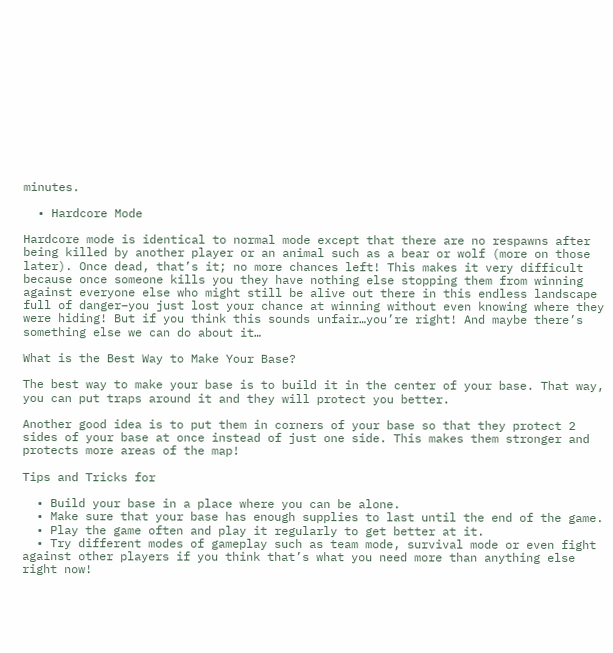minutes.

  • Hardcore Mode

Hardcore mode is identical to normal mode except that there are no respawns after being killed by another player or an animal such as a bear or wolf (more on those later). Once dead, that’s it; no more chances left! This makes it very difficult because once someone kills you they have nothing else stopping them from winning against everyone else who might still be alive out there in this endless landscape full of danger–you just lost your chance at winning without even knowing where they were hiding! But if you think this sounds unfair…you’re right! And maybe there’s something else we can do about it…

What is the Best Way to Make Your Base?

The best way to make your base is to build it in the center of your base. That way, you can put traps around it and they will protect you better.

Another good idea is to put them in corners of your base so that they protect 2 sides of your base at once instead of just one side. This makes them stronger and protects more areas of the map!

Tips and Tricks for

  • Build your base in a place where you can be alone.
  • Make sure that your base has enough supplies to last until the end of the game.
  • Play the game often and play it regularly to get better at it.
  • Try different modes of gameplay such as team mode, survival mode or even fight against other players if you think that’s what you need more than anything else right now!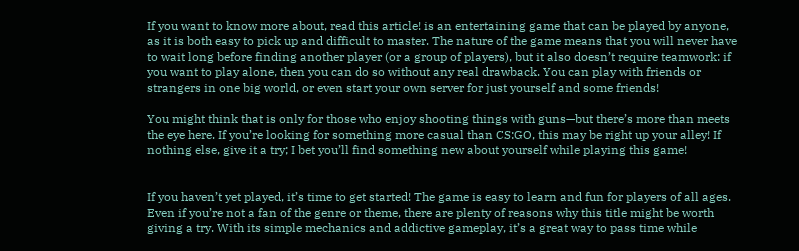If you want to know more about, read this article! is an entertaining game that can be played by anyone, as it is both easy to pick up and difficult to master. The nature of the game means that you will never have to wait long before finding another player (or a group of players), but it also doesn’t require teamwork: if you want to play alone, then you can do so without any real drawback. You can play with friends or strangers in one big world, or even start your own server for just yourself and some friends!

You might think that is only for those who enjoy shooting things with guns—but there’s more than meets the eye here. If you’re looking for something more casual than CS:GO, this may be right up your alley! If nothing else, give it a try; I bet you’ll find something new about yourself while playing this game!


If you haven’t yet played, it’s time to get started! The game is easy to learn and fun for players of all ages. Even if you’re not a fan of the genre or theme, there are plenty of reasons why this title might be worth giving a try. With its simple mechanics and addictive gameplay, it’s a great way to pass time while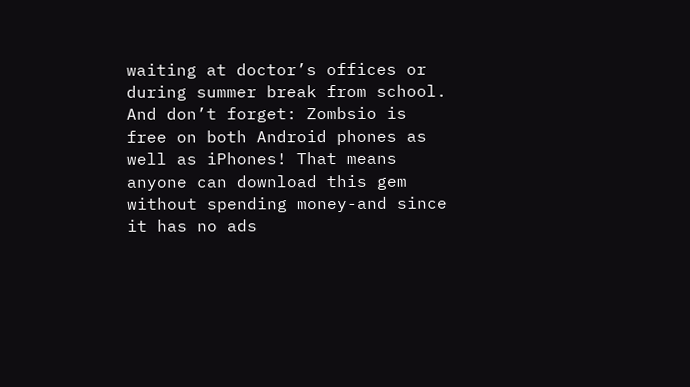waiting at doctor’s offices or during summer break from school. And don’t forget: Zombsio is free on both Android phones as well as iPhones! That means anyone can download this gem without spending money-and since it has no ads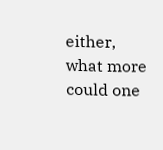either, what more could one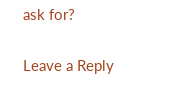ask for?

Leave a Reply